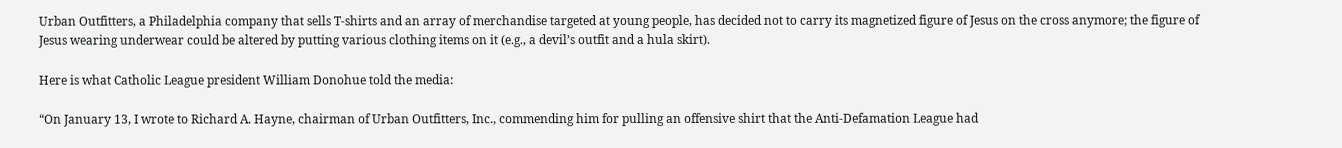Urban Outfitters, a Philadelphia company that sells T-shirts and an array of merchandise targeted at young people, has decided not to carry its magnetized figure of Jesus on the cross anymore; the figure of Jesus wearing underwear could be altered by putting various clothing items on it (e.g., a devil’s outfit and a hula skirt).

Here is what Catholic League president William Donohue told the media:

“On January 13, I wrote to Richard A. Hayne, chairman of Urban Outfitters, Inc., commending him for pulling an offensive shirt that the Anti-Defamation League had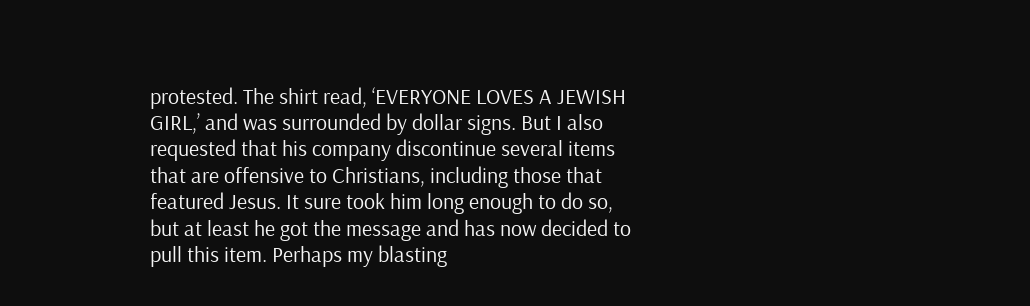protested. The shirt read, ‘EVERYONE LOVES A JEWISH GIRL,’ and was surrounded by dollar signs. But I also requested that his company discontinue several items that are offensive to Christians, including those that featured Jesus. It sure took him long enough to do so, but at least he got the message and has now decided to pull this item. Perhaps my blasting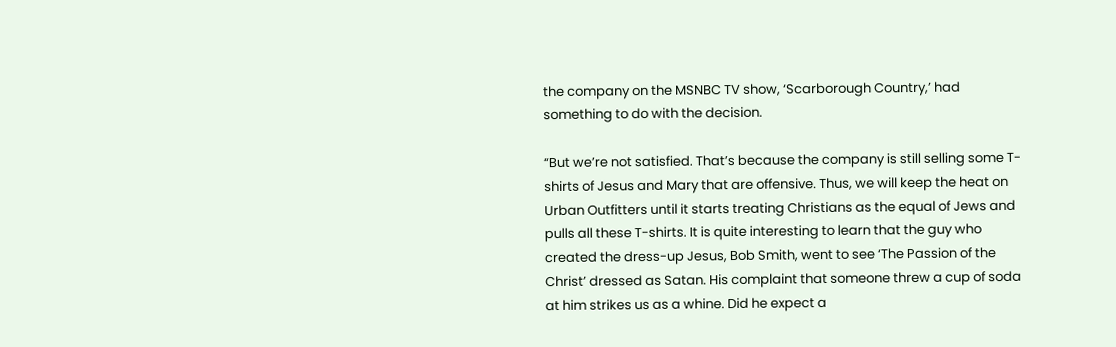the company on the MSNBC TV show, ‘Scarborough Country,’ had something to do with the decision.

“But we’re not satisfied. That’s because the company is still selling some T-shirts of Jesus and Mary that are offensive. Thus, we will keep the heat on Urban Outfitters until it starts treating Christians as the equal of Jews and pulls all these T-shirts. It is quite interesting to learn that the guy who created the dress-up Jesus, Bob Smith, went to see ‘The Passion of the Christ’ dressed as Satan. His complaint that someone threw a cup of soda at him strikes us as a whine. Did he expect a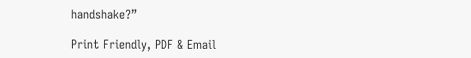handshake?”

Print Friendly, PDF & Email